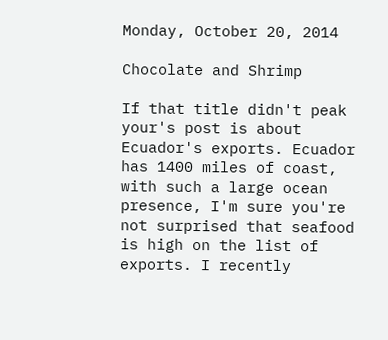Monday, October 20, 2014

Chocolate and Shrimp

If that title didn't peak your's post is about Ecuador's exports. Ecuador has 1400 miles of coast, with such a large ocean presence, I'm sure you're not surprised that seafood is high on the list of exports. I recently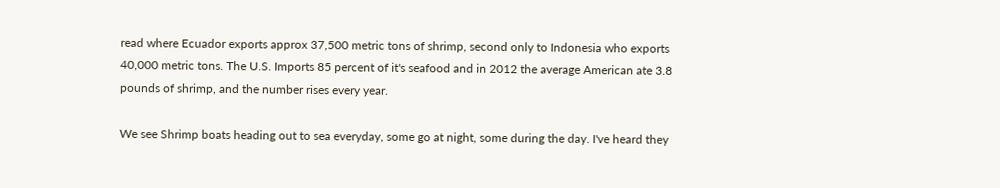read where Ecuador exports approx 37,500 metric tons of shrimp, second only to Indonesia who exports 40,000 metric tons. The U.S. Imports 85 percent of it's seafood and in 2012 the average American ate 3.8 pounds of shrimp, and the number rises every year.

We see Shrimp boats heading out to sea everyday, some go at night, some during the day. I've heard they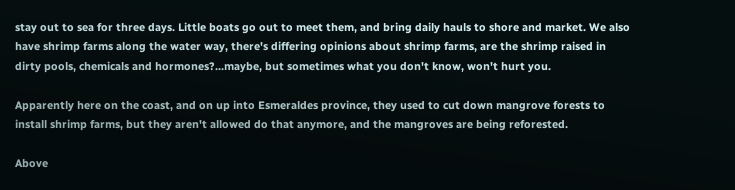stay out to sea for three days. Little boats go out to meet them, and bring daily hauls to shore and market. We also have shrimp farms along the water way, there's differing opinions about shrimp farms, are the shrimp raised in dirty pools, chemicals and hormones?...maybe, but sometimes what you don't know, won't hurt you.

Apparently here on the coast, and on up into Esmeraldes province, they used to cut down mangrove forests to install shrimp farms, but they aren't allowed do that anymore, and the mangroves are being reforested.

Above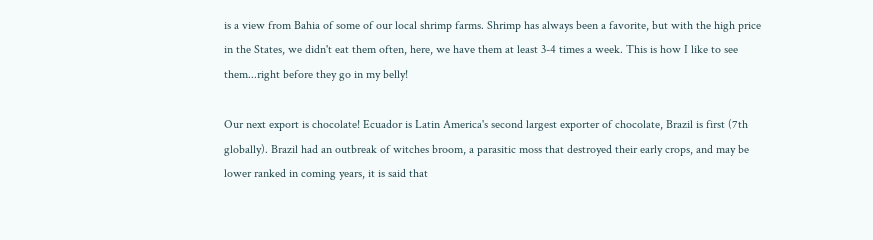is a view from Bahia of some of our local shrimp farms. Shrimp has always been a favorite, but with the high price in the States, we didn't eat them often, here, we have them at least 3-4 times a week. This is how I like to see them...right before they go in my belly!

Our next export is chocolate! Ecuador is Latin America's second largest exporter of chocolate, Brazil is first (7th globally). Brazil had an outbreak of witches broom, a parasitic moss that destroyed their early crops, and may be lower ranked in coming years, it is said that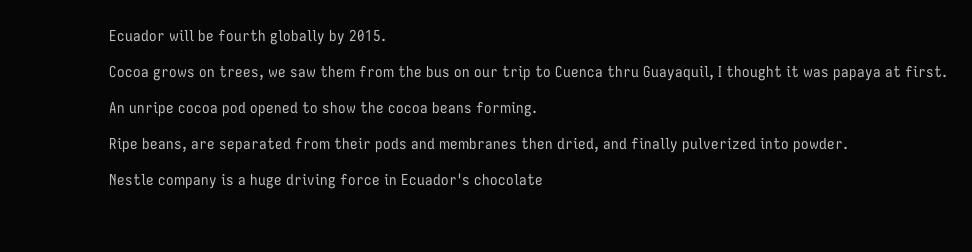Ecuador will be fourth globally by 2015.

Cocoa grows on trees, we saw them from the bus on our trip to Cuenca thru Guayaquil, I thought it was papaya at first.

An unripe cocoa pod opened to show the cocoa beans forming.

Ripe beans, are separated from their pods and membranes then dried, and finally pulverized into powder.

Nestle company is a huge driving force in Ecuador's chocolate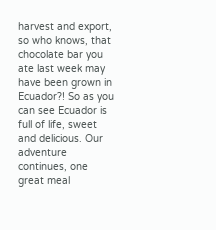harvest and export, so who knows, that chocolate bar you ate last week may have been grown in Ecuador?! So as you can see Ecuador is full of life, sweet and delicious. Our adventure continues, one great meal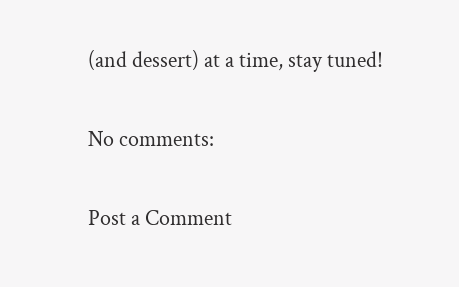(and dessert) at a time, stay tuned!

No comments:

Post a Comment